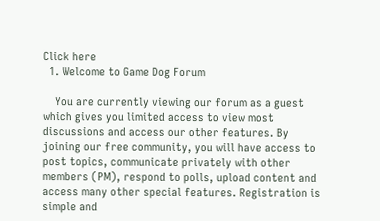Click here
  1. Welcome to Game Dog Forum

    You are currently viewing our forum as a guest which gives you limited access to view most discussions and access our other features. By joining our free community, you will have access to post topics, communicate privately with other members (PM), respond to polls, upload content and access many other special features. Registration is simple and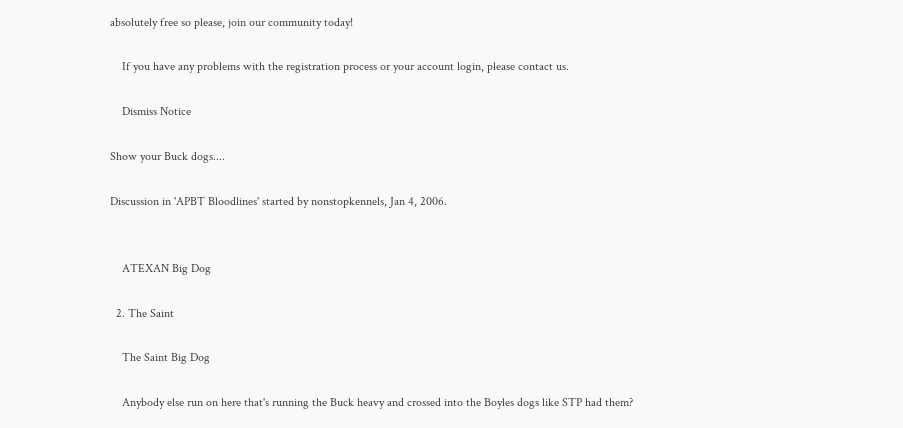absolutely free so please, join our community today!

    If you have any problems with the registration process or your account login, please contact us.

    Dismiss Notice

Show your Buck dogs....

Discussion in 'APBT Bloodlines' started by nonstopkennels, Jan 4, 2006.


    ATEXAN Big Dog

  2. The Saint

    The Saint Big Dog

    Anybody else run on here that's running the Buck heavy and crossed into the Boyles dogs like STP had them?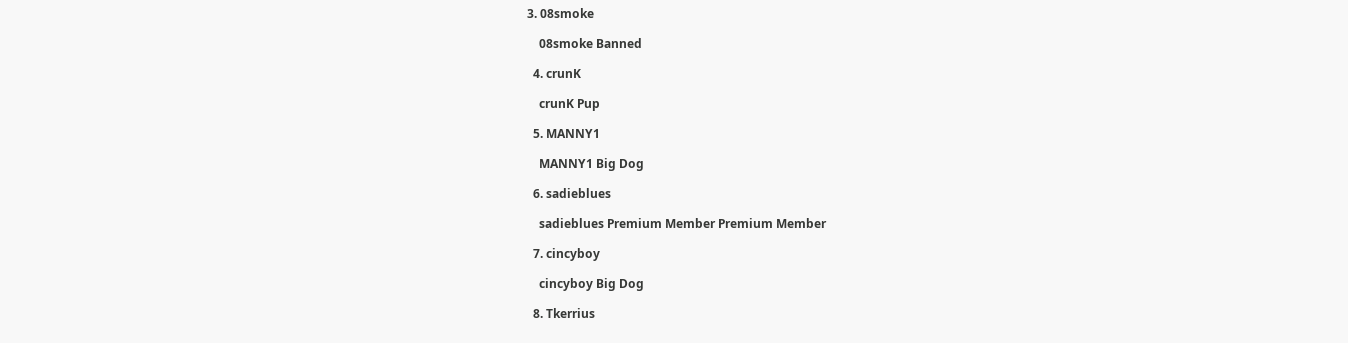3. 08smoke

    08smoke Banned

  4. crunK

    crunK Pup

  5. MANNY1

    MANNY1 Big Dog

  6. sadieblues

    sadieblues Premium Member Premium Member

  7. cincyboy

    cincyboy Big Dog

  8. Tkerrius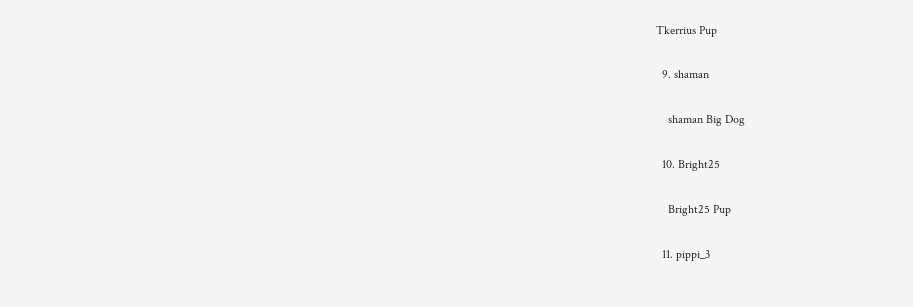Tkerrius Pup

  9. shaman

    shaman Big Dog

  10. Bright25

    Bright25 Pup

  11. pippi_3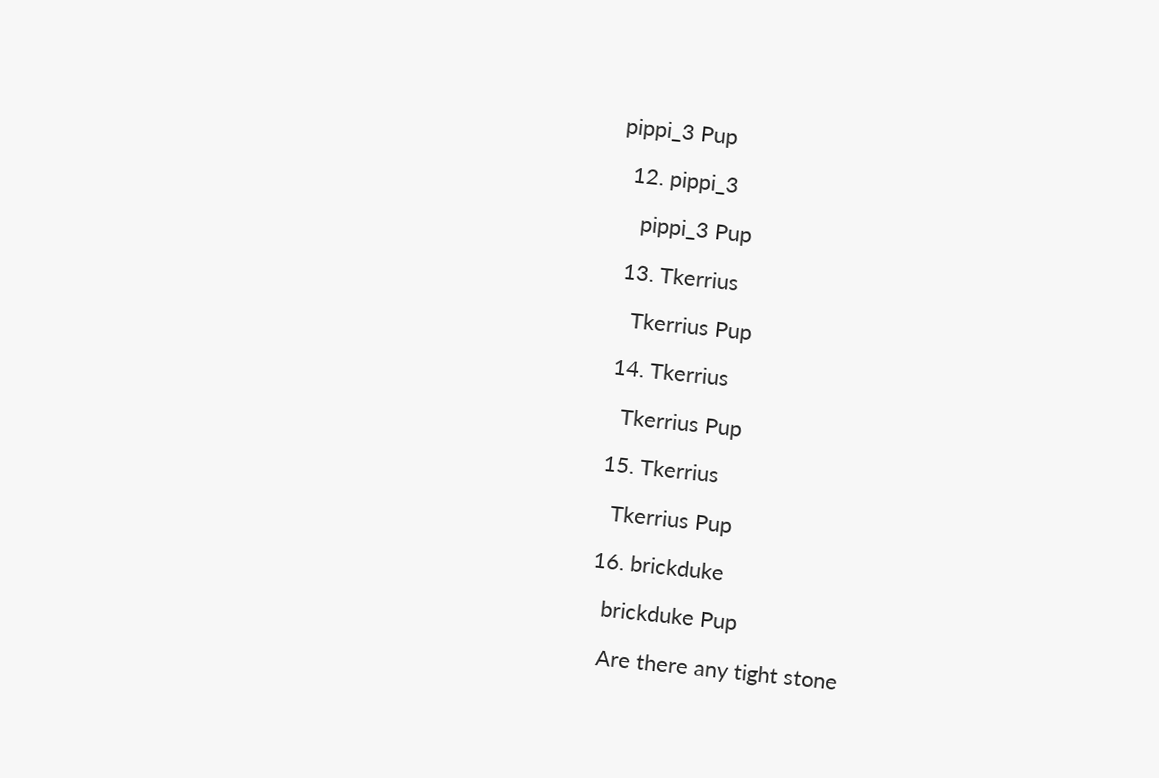pippi_3 Pup

  12. pippi_3

    pippi_3 Pup

  13. Tkerrius

    Tkerrius Pup

  14. Tkerrius

    Tkerrius Pup

  15. Tkerrius

    Tkerrius Pup

  16. brickduke

    brickduke Pup

    Are there any tight stone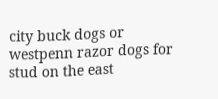city buck dogs or westpenn razor dogs for stud on the east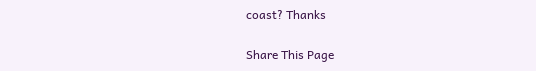coast? Thanks

Share This Page